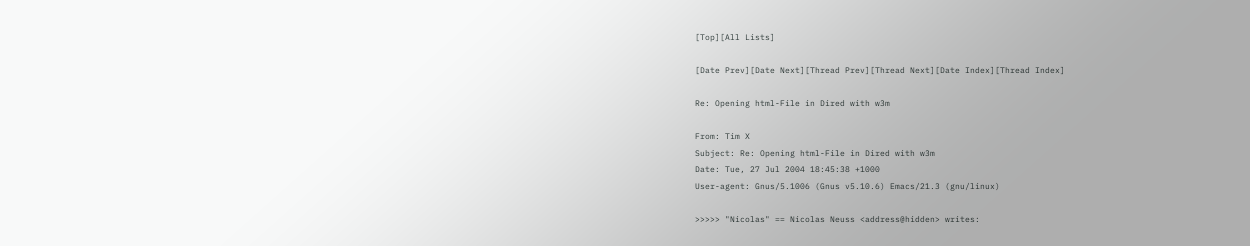[Top][All Lists]

[Date Prev][Date Next][Thread Prev][Thread Next][Date Index][Thread Index]

Re: Opening html-File in Dired with w3m

From: Tim X
Subject: Re: Opening html-File in Dired with w3m
Date: Tue, 27 Jul 2004 18:45:38 +1000
User-agent: Gnus/5.1006 (Gnus v5.10.6) Emacs/21.3 (gnu/linux)

>>>>> "Nicolas" == Nicolas Neuss <address@hidden> writes: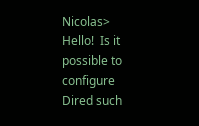Nicolas> Hello!  Is it possible to configure Dired such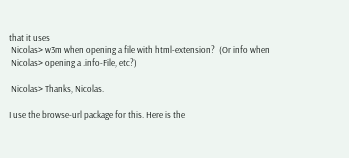that it uses
 Nicolas> w3m when opening a file with html-extension?  (Or info when
 Nicolas> opening a .info-File, etc?)

 Nicolas> Thanks, Nicolas.

I use the browse-url package for this. Here is the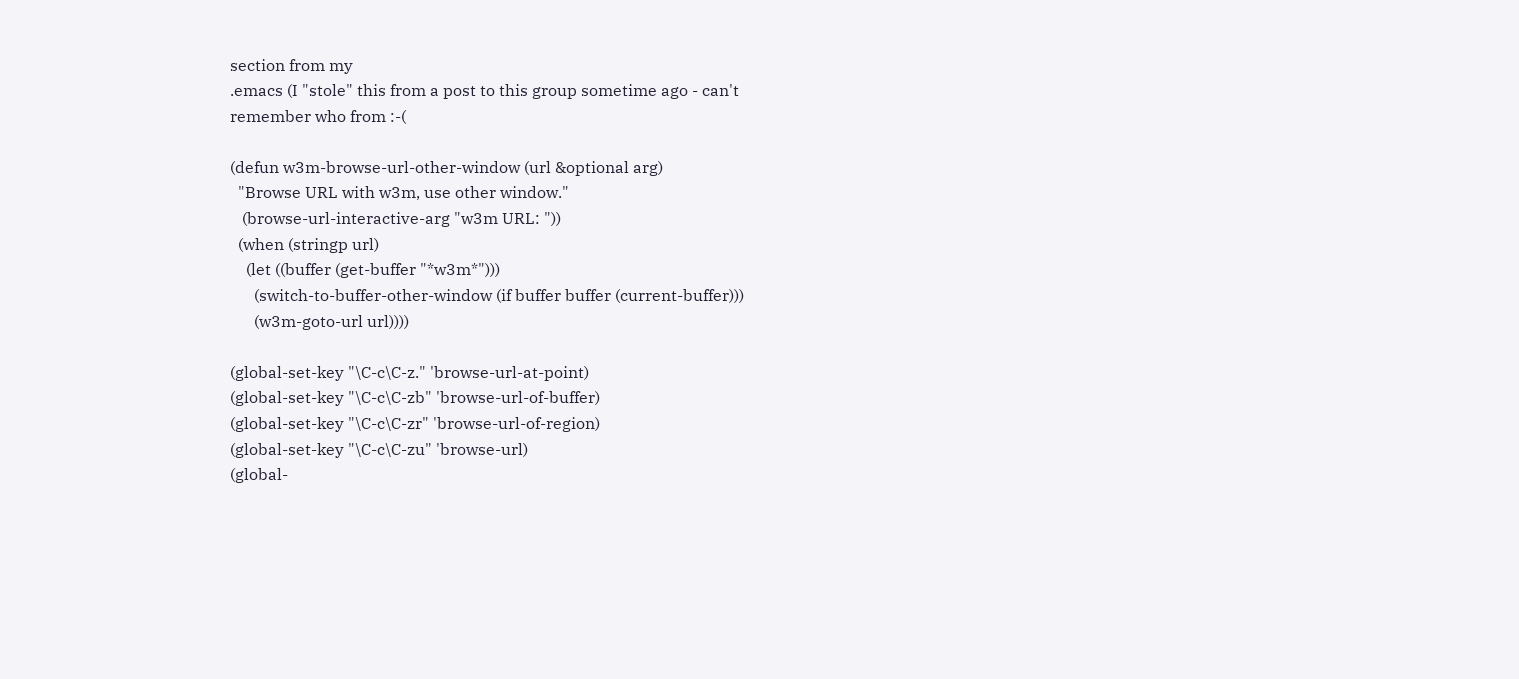section from my
.emacs (I "stole" this from a post to this group sometime ago - can't
remember who from :-(

(defun w3m-browse-url-other-window (url &optional arg)
  "Browse URL with w3m, use other window."
   (browse-url-interactive-arg "w3m URL: "))
  (when (stringp url)
    (let ((buffer (get-buffer "*w3m*")))
      (switch-to-buffer-other-window (if buffer buffer (current-buffer)))
      (w3m-goto-url url))))

(global-set-key "\C-c\C-z." 'browse-url-at-point)
(global-set-key "\C-c\C-zb" 'browse-url-of-buffer)
(global-set-key "\C-c\C-zr" 'browse-url-of-region)
(global-set-key "\C-c\C-zu" 'browse-url)
(global-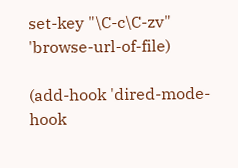set-key "\C-c\C-zv" 'browse-url-of-file)

(add-hook 'dired-mode-hook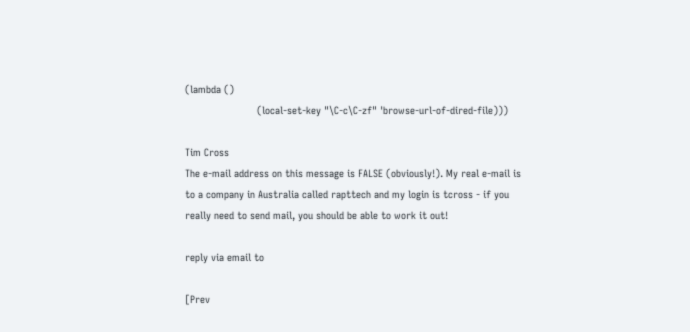(lambda ()
                        (local-set-key "\C-c\C-zf" 'browse-url-of-dired-file)))

Tim Cross
The e-mail address on this message is FALSE (obviously!). My real e-mail is
to a company in Australia called rapttech and my login is tcross - if you
really need to send mail, you should be able to work it out!

reply via email to

[Prev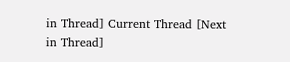in Thread] Current Thread [Next in Thread]